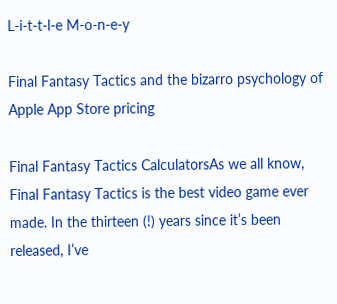L-i-t-t-l-e M-o-n-e-y

Final Fantasy Tactics and the bizarro psychology of Apple App Store pricing

Final Fantasy Tactics CalculatorsAs we all know, Final Fantasy Tactics is the best video game ever made. In the thirteen (!) years since it’s been released, I’ve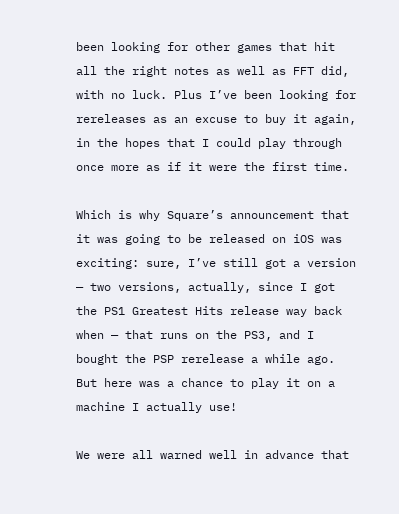been looking for other games that hit all the right notes as well as FFT did, with no luck. Plus I’ve been looking for rereleases as an excuse to buy it again, in the hopes that I could play through once more as if it were the first time.

Which is why Square’s announcement that it was going to be released on iOS was exciting: sure, I’ve still got a version — two versions, actually, since I got the PS1 Greatest Hits release way back when — that runs on the PS3, and I bought the PSP rerelease a while ago. But here was a chance to play it on a machine I actually use!

We were all warned well in advance that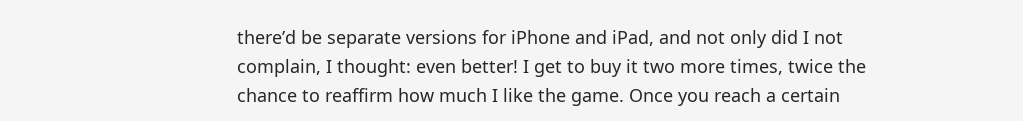there’d be separate versions for iPhone and iPad, and not only did I not complain, I thought: even better! I get to buy it two more times, twice the chance to reaffirm how much I like the game. Once you reach a certain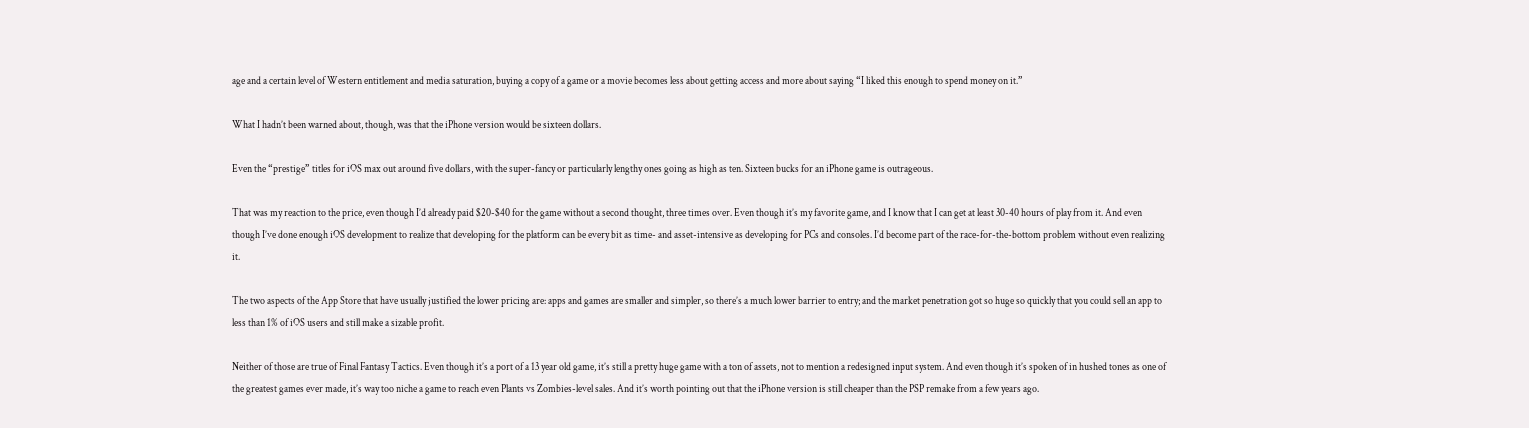age and a certain level of Western entitlement and media saturation, buying a copy of a game or a movie becomes less about getting access and more about saying “I liked this enough to spend money on it.”

What I hadn’t been warned about, though, was that the iPhone version would be sixteen dollars.

Even the “prestige” titles for iOS max out around five dollars, with the super-fancy or particularly lengthy ones going as high as ten. Sixteen bucks for an iPhone game is outrageous.

That was my reaction to the price, even though I’d already paid $20-$40 for the game without a second thought, three times over. Even though it’s my favorite game, and I know that I can get at least 30-40 hours of play from it. And even though I’ve done enough iOS development to realize that developing for the platform can be every bit as time- and asset-intensive as developing for PCs and consoles. I’d become part of the race-for-the-bottom problem without even realizing it.

The two aspects of the App Store that have usually justified the lower pricing are: apps and games are smaller and simpler, so there’s a much lower barrier to entry; and the market penetration got so huge so quickly that you could sell an app to less than 1% of iOS users and still make a sizable profit.

Neither of those are true of Final Fantasy Tactics. Even though it’s a port of a 13 year old game, it’s still a pretty huge game with a ton of assets, not to mention a redesigned input system. And even though it’s spoken of in hushed tones as one of the greatest games ever made, it’s way too niche a game to reach even Plants vs Zombies-level sales. And it’s worth pointing out that the iPhone version is still cheaper than the PSP remake from a few years ago.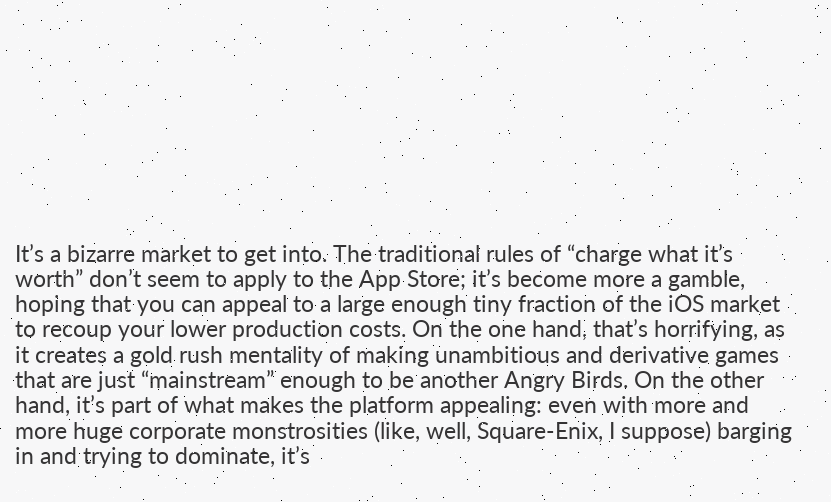It’s a bizarre market to get into. The traditional rules of “charge what it’s worth” don’t seem to apply to the App Store; it’s become more a gamble, hoping that you can appeal to a large enough tiny fraction of the iOS market to recoup your lower production costs. On the one hand, that’s horrifying, as it creates a gold rush mentality of making unambitious and derivative games that are just “mainstream” enough to be another Angry Birds. On the other hand, it’s part of what makes the platform appealing: even with more and more huge corporate monstrosities (like, well, Square-Enix, I suppose) barging in and trying to dominate, it’s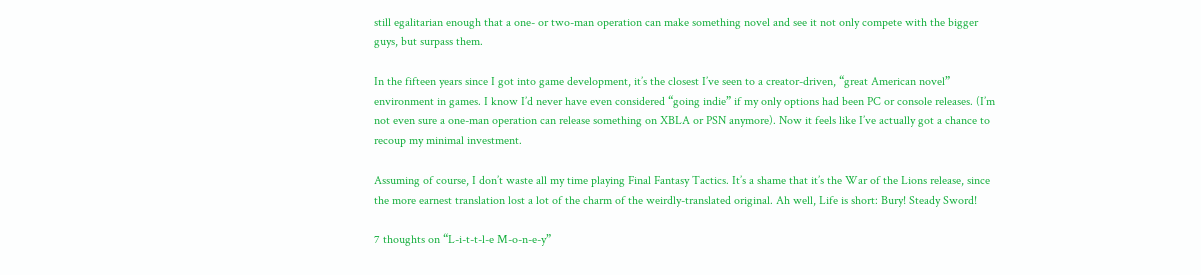still egalitarian enough that a one- or two-man operation can make something novel and see it not only compete with the bigger guys, but surpass them.

In the fifteen years since I got into game development, it’s the closest I’ve seen to a creator-driven, “great American novel” environment in games. I know I’d never have even considered “going indie” if my only options had been PC or console releases. (I’m not even sure a one-man operation can release something on XBLA or PSN anymore). Now it feels like I’ve actually got a chance to recoup my minimal investment.

Assuming of course, I don’t waste all my time playing Final Fantasy Tactics. It’s a shame that it’s the War of the Lions release, since the more earnest translation lost a lot of the charm of the weirdly-translated original. Ah well, Life is short: Bury! Steady Sword!

7 thoughts on “L-i-t-t-l-e M-o-n-e-y”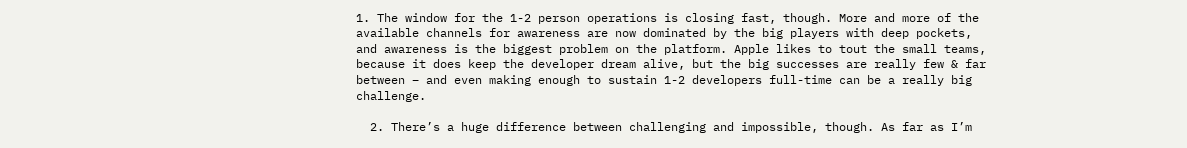1. The window for the 1-2 person operations is closing fast, though. More and more of the available channels for awareness are now dominated by the big players with deep pockets, and awareness is the biggest problem on the platform. Apple likes to tout the small teams, because it does keep the developer dream alive, but the big successes are really few & far between – and even making enough to sustain 1-2 developers full-time can be a really big challenge.

  2. There’s a huge difference between challenging and impossible, though. As far as I’m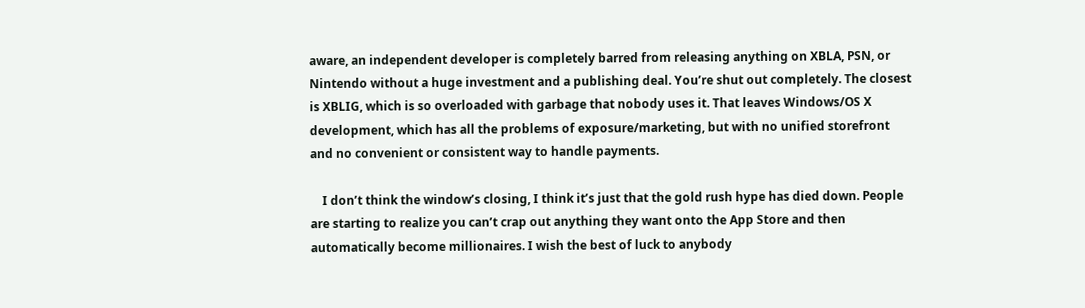aware, an independent developer is completely barred from releasing anything on XBLA, PSN, or Nintendo without a huge investment and a publishing deal. You’re shut out completely. The closest is XBLIG, which is so overloaded with garbage that nobody uses it. That leaves Windows/OS X development, which has all the problems of exposure/marketing, but with no unified storefront and no convenient or consistent way to handle payments.

    I don’t think the window’s closing, I think it’s just that the gold rush hype has died down. People are starting to realize you can’t crap out anything they want onto the App Store and then automatically become millionaires. I wish the best of luck to anybody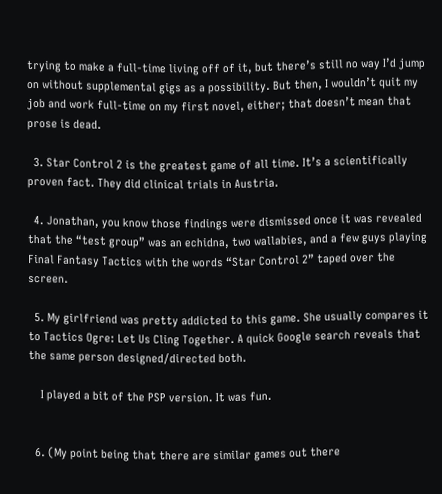trying to make a full-time living off of it, but there’s still no way I’d jump on without supplemental gigs as a possibility. But then, I wouldn’t quit my job and work full-time on my first novel, either; that doesn’t mean that prose is dead.

  3. Star Control 2 is the greatest game of all time. It’s a scientifically proven fact. They did clinical trials in Austria.

  4. Jonathan, you know those findings were dismissed once it was revealed that the “test group” was an echidna, two wallabies, and a few guys playing Final Fantasy Tactics with the words “Star Control 2” taped over the screen.

  5. My girlfriend was pretty addicted to this game. She usually compares it to Tactics Ogre: Let Us Cling Together. A quick Google search reveals that the same person designed/directed both.

    I played a bit of the PSP version. It was fun.


  6. (My point being that there are similar games out there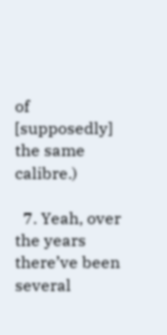of [supposedly] the same calibre.)

  7. Yeah, over the years there’ve been several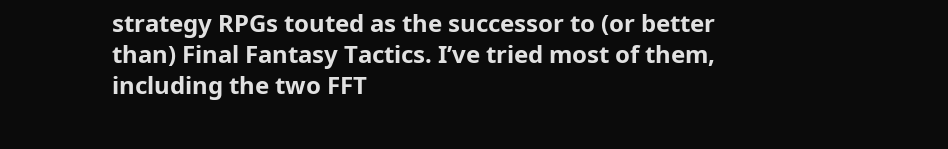strategy RPGs touted as the successor to (or better than) Final Fantasy Tactics. I’ve tried most of them, including the two FFT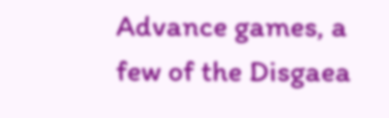Advance games, a few of the Disgaea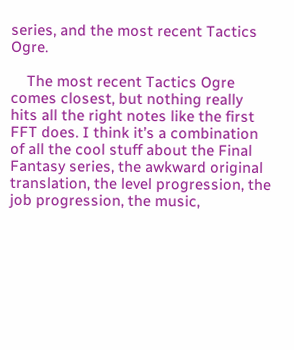series, and the most recent Tactics Ogre.

    The most recent Tactics Ogre comes closest, but nothing really hits all the right notes like the first FFT does. I think it’s a combination of all the cool stuff about the Final Fantasy series, the awkward original translation, the level progression, the job progression, the music,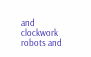and clockwork robots and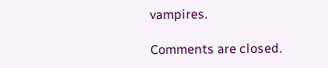vampires.

Comments are closed.